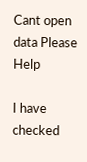Cant open data Please Help

I have checked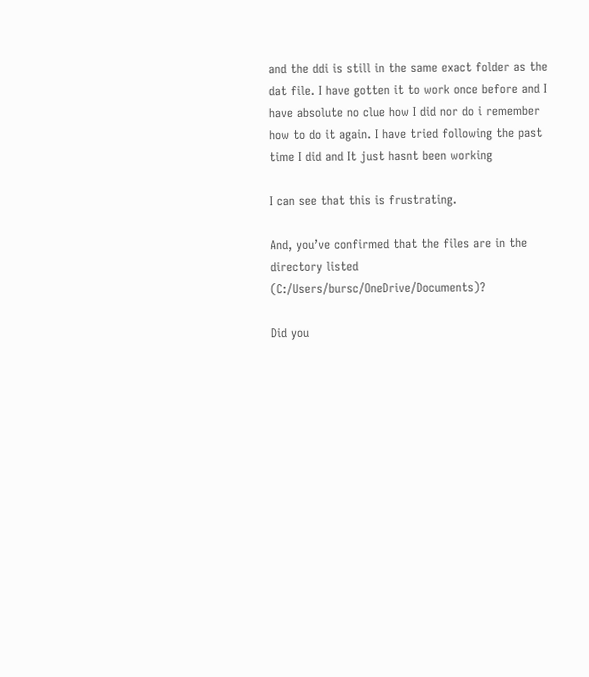and the ddi is still in the same exact folder as the dat file. I have gotten it to work once before and I have absolute no clue how I did nor do i remember how to do it again. I have tried following the past time I did and It just hasnt been working

I can see that this is frustrating.

And, you’ve confirmed that the files are in the directory listed (C:/Users/bursc/OneDrive/Documents)?

Did you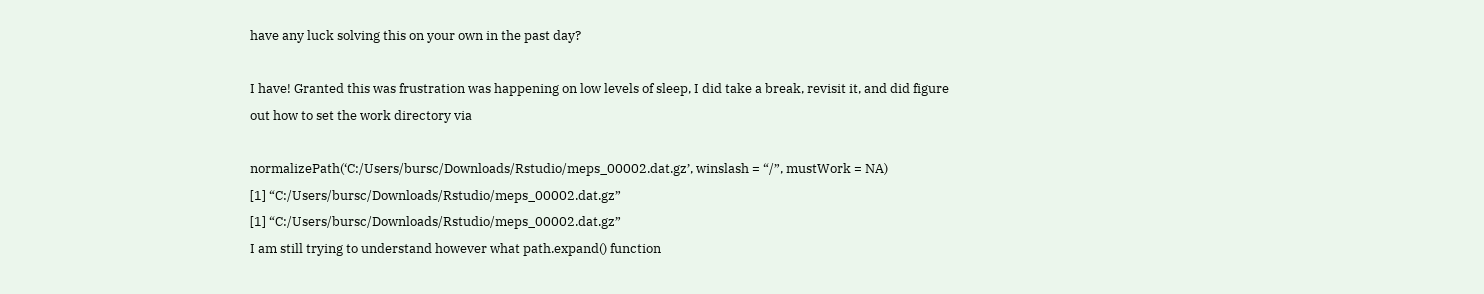have any luck solving this on your own in the past day?

I have! Granted this was frustration was happening on low levels of sleep, I did take a break, revisit it, and did figure out how to set the work directory via

normalizePath(‘C:/Users/bursc/Downloads/Rstudio/meps_00002.dat.gz’, winslash = “/”, mustWork = NA)
[1] “C:/Users/bursc/Downloads/Rstudio/meps_00002.dat.gz”
[1] “C:/Users/bursc/Downloads/Rstudio/meps_00002.dat.gz”
I am still trying to understand however what path.expand() function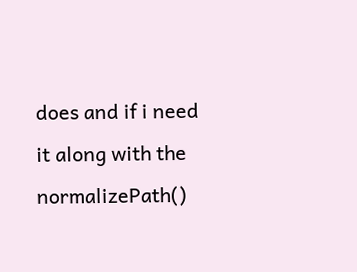does and if i need it along with the normalizePath()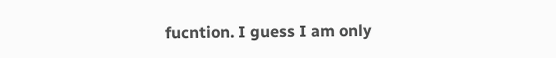fucntion. I guess I am only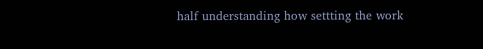half understanding how settting the work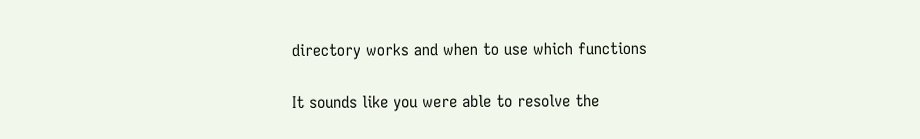directory works and when to use which functions

It sounds like you were able to resolve the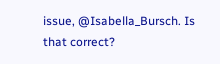issue, @Isabella_Bursch. Is that correct?